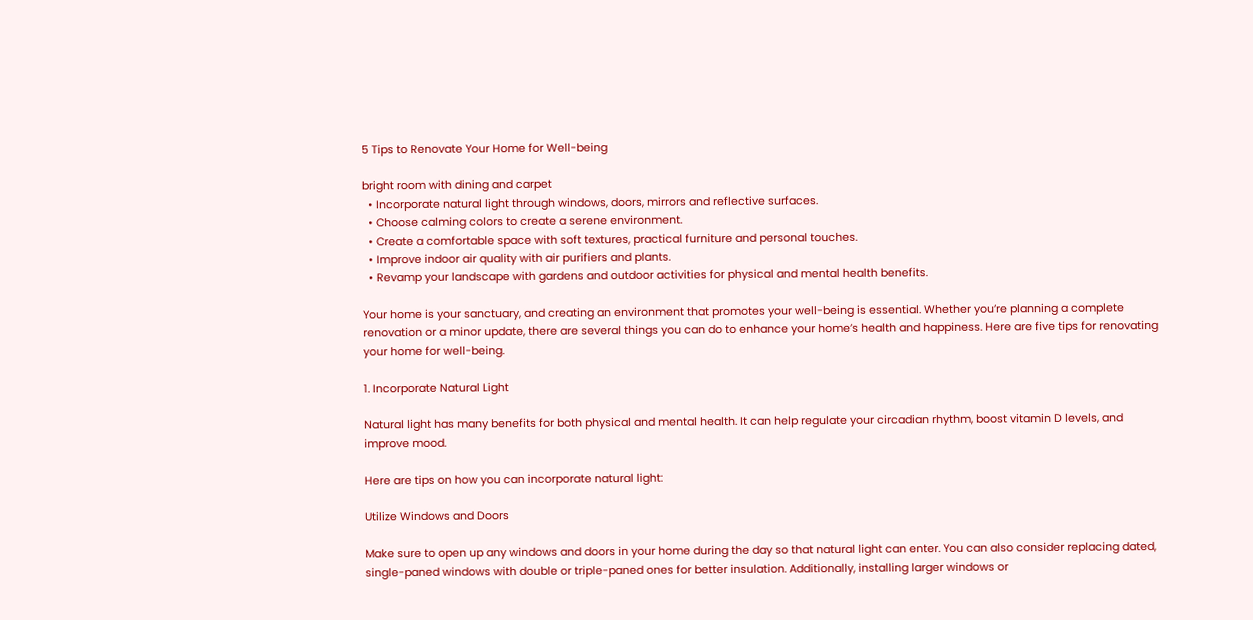5 Tips to Renovate Your Home for Well-being

bright room with dining and carpet
  • Incorporate natural light through windows, doors, mirrors and reflective surfaces.
  • Choose calming colors to create a serene environment.
  • Create a comfortable space with soft textures, practical furniture and personal touches.
  • Improve indoor air quality with air purifiers and plants.
  • Revamp your landscape with gardens and outdoor activities for physical and mental health benefits.

Your home is your sanctuary, and creating an environment that promotes your well-being is essential. Whether you’re planning a complete renovation or a minor update, there are several things you can do to enhance your home’s health and happiness. Here are five tips for renovating your home for well-being.

1. Incorporate Natural Light

Natural light has many benefits for both physical and mental health. It can help regulate your circadian rhythm, boost vitamin D levels, and improve mood.

Here are tips on how you can incorporate natural light:

Utilize Windows and Doors

Make sure to open up any windows and doors in your home during the day so that natural light can enter. You can also consider replacing dated, single-paned windows with double or triple-paned ones for better insulation. Additionally, installing larger windows or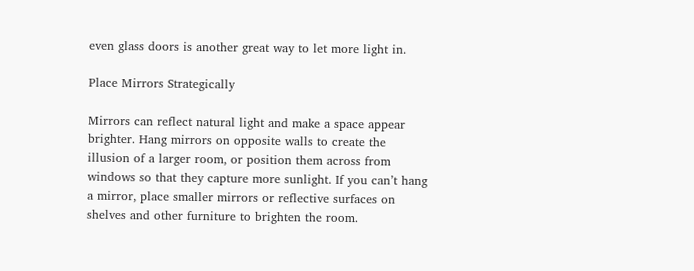even glass doors is another great way to let more light in.

Place Mirrors Strategically

Mirrors can reflect natural light and make a space appear brighter. Hang mirrors on opposite walls to create the illusion of a larger room, or position them across from windows so that they capture more sunlight. If you can’t hang a mirror, place smaller mirrors or reflective surfaces on shelves and other furniture to brighten the room.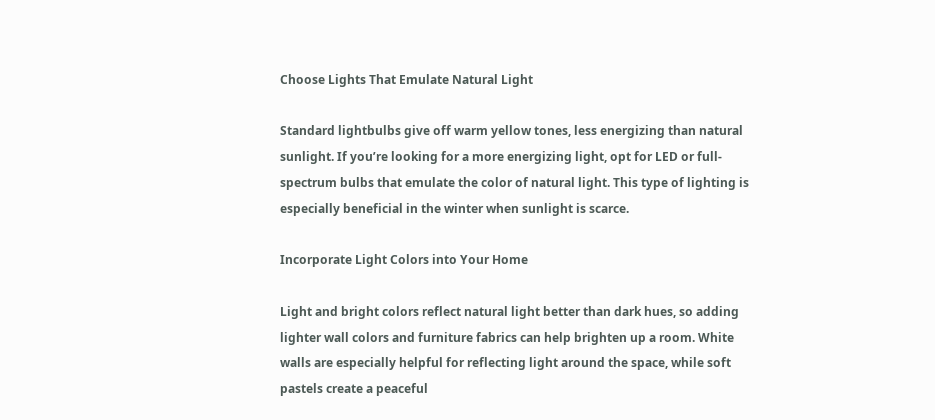Choose Lights That Emulate Natural Light

Standard lightbulbs give off warm yellow tones, less energizing than natural sunlight. If you’re looking for a more energizing light, opt for LED or full-spectrum bulbs that emulate the color of natural light. This type of lighting is especially beneficial in the winter when sunlight is scarce.

Incorporate Light Colors into Your Home

Light and bright colors reflect natural light better than dark hues, so adding lighter wall colors and furniture fabrics can help brighten up a room. White walls are especially helpful for reflecting light around the space, while soft pastels create a peaceful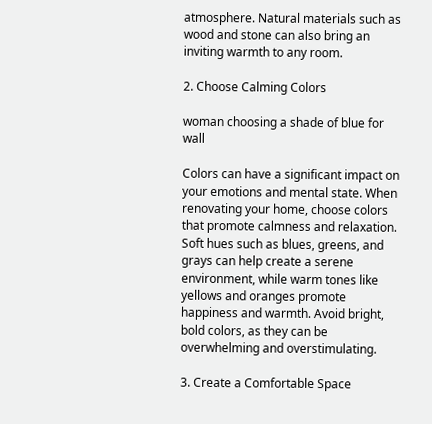atmosphere. Natural materials such as wood and stone can also bring an inviting warmth to any room.

2. Choose Calming Colors

woman choosing a shade of blue for wall

Colors can have a significant impact on your emotions and mental state. When renovating your home, choose colors that promote calmness and relaxation. Soft hues such as blues, greens, and grays can help create a serene environment, while warm tones like yellows and oranges promote happiness and warmth. Avoid bright, bold colors, as they can be overwhelming and overstimulating.

3. Create a Comfortable Space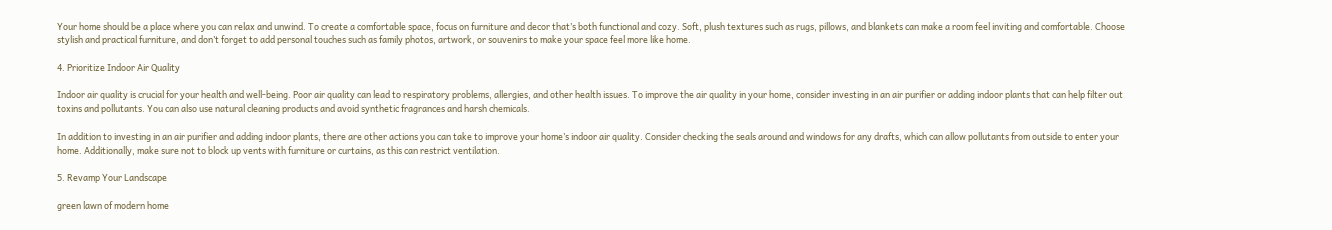Your home should be a place where you can relax and unwind. To create a comfortable space, focus on furniture and decor that’s both functional and cozy. Soft, plush textures such as rugs, pillows, and blankets can make a room feel inviting and comfortable. Choose stylish and practical furniture, and don’t forget to add personal touches such as family photos, artwork, or souvenirs to make your space feel more like home.

4. Prioritize Indoor Air Quality

Indoor air quality is crucial for your health and well-being. Poor air quality can lead to respiratory problems, allergies, and other health issues. To improve the air quality in your home, consider investing in an air purifier or adding indoor plants that can help filter out toxins and pollutants. You can also use natural cleaning products and avoid synthetic fragrances and harsh chemicals.

In addition to investing in an air purifier and adding indoor plants, there are other actions you can take to improve your home’s indoor air quality. Consider checking the seals around and windows for any drafts, which can allow pollutants from outside to enter your home. Additionally, make sure not to block up vents with furniture or curtains, as this can restrict ventilation.

5. Revamp Your Landscape

green lawn of modern home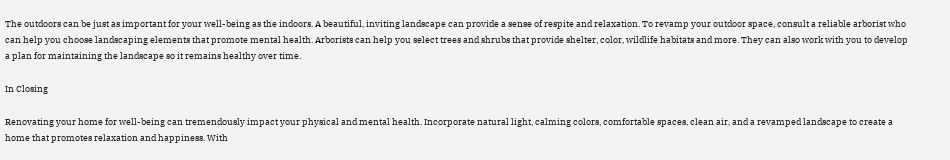The outdoors can be just as important for your well-being as the indoors. A beautiful, inviting landscape can provide a sense of respite and relaxation. To revamp your outdoor space, consult a reliable arborist who can help you choose landscaping elements that promote mental health. Arborists can help you select trees and shrubs that provide shelter, color, wildlife habitats and more. They can also work with you to develop a plan for maintaining the landscape so it remains healthy over time.

In Closing

Renovating your home for well-being can tremendously impact your physical and mental health. Incorporate natural light, calming colors, comfortable spaces, clean air, and a revamped landscape to create a home that promotes relaxation and happiness. With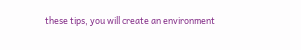these tips, you will create an environment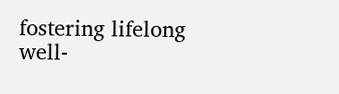fostering lifelong well-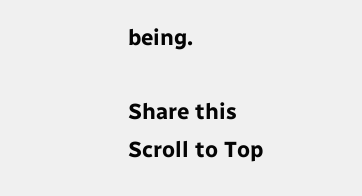being.

Share this
Scroll to Top